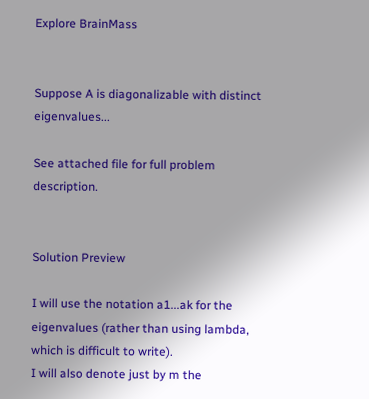Explore BrainMass


Suppose A is diagonalizable with distinct eigenvalues...

See attached file for full problem description.


Solution Preview

I will use the notation a1...ak for the eigenvalues (rather than using lambda, which is difficult to write).
I will also denote just by m the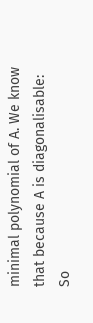minimal polynomial of A. We know that because A is diagonalisable:
So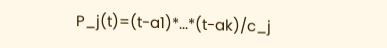P_j(t)=(t-a1)*...*(t-ak)/c_j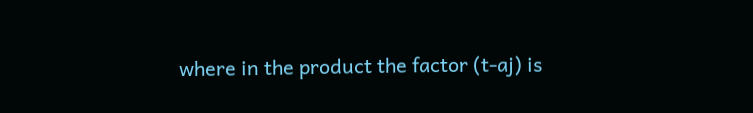where in the product the factor (t-aj) is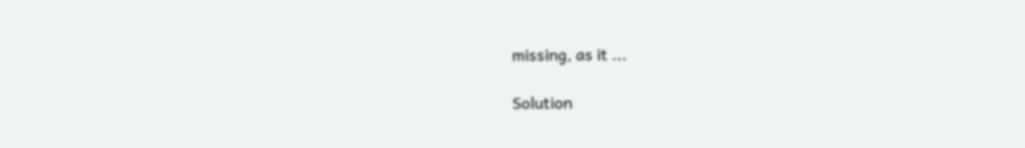missing, as it ...

Solution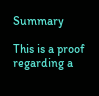Summary

This is a proof regarding a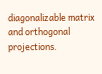diagonalizable matrix and orthogonal projections.